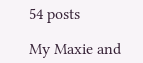54 posts

My Maxie and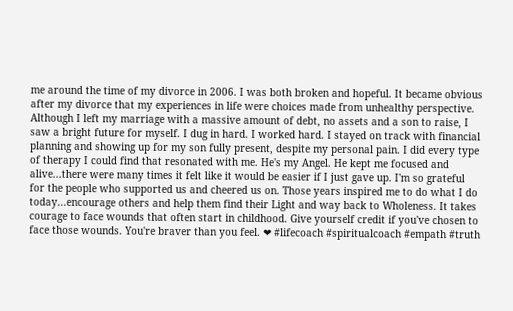me around the time of my divorce in 2006. I was both broken and hopeful. It became obvious after my divorce that my experiences in life were choices made from unhealthy perspective. Although I left my marriage with a massive amount of debt, no assets and a son to raise, I saw a bright future for myself. I dug in hard. I worked hard. I stayed on track with financial planning and showing up for my son fully present, despite my personal pain. I did every type of therapy I could find that resonated with me. He's my Angel. He kept me focused and alive...there were many times it felt like it would be easier if I just gave up. I'm so grateful for the people who supported us and cheered us on. Those years inspired me to do what I do today...encourage others and help them find their Light and way back to Wholeness. It takes courage to face wounds that often start in childhood. Give yourself credit if you've chosen to face those wounds. You're braver than you feel. ❤ #lifecoach #spiritualcoach #empath #truth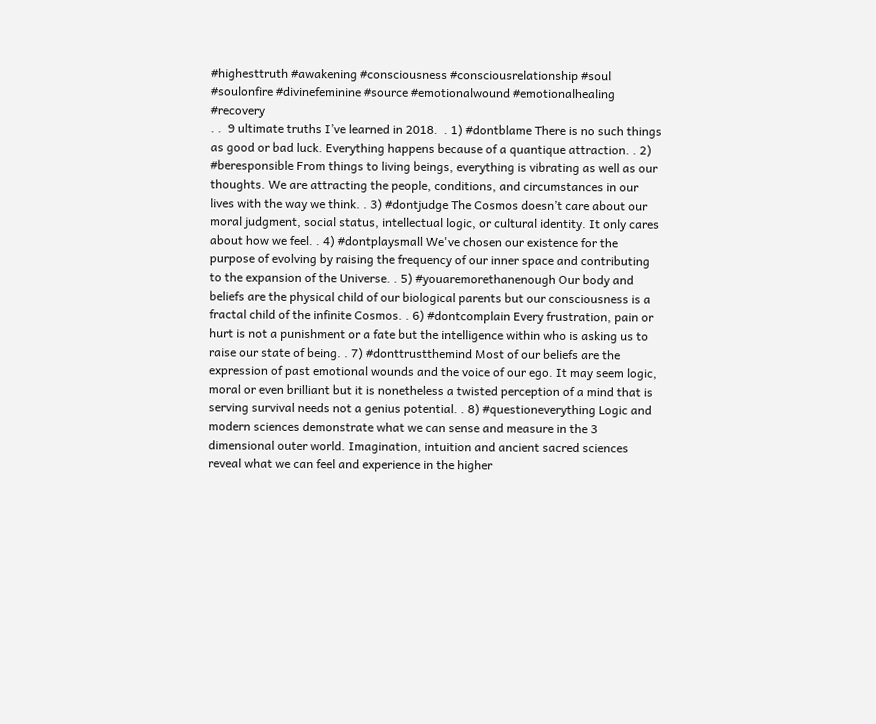#highesttruth #awakening #consciousness #consciousrelationship #soul #soulonfire #divinefeminine #source #emotionalwound #emotionalhealing #recovery
. .  9 ultimate truths I’ve learned in 2018.  . 1) #dontblame There is no such things as good or bad luck. Everything happens because of a quantique attraction. . 2) #beresponsible From things to living beings, everything is vibrating as well as our thoughts. We are attracting the people, conditions, and circumstances in our lives with the way we think. . 3) #dontjudge The Cosmos doesn’t care about our moral judgment, social status, intellectual logic, or cultural identity. It only cares about how we feel. . 4) #dontplaysmall We've chosen our existence for the purpose of evolving by raising the frequency of our inner space and contributing to the expansion of the Universe. . 5) #youaremorethanenough Our body and beliefs are the physical child of our biological parents but our consciousness is a fractal child of the infinite Cosmos. . 6) #dontcomplain Every frustration, pain or hurt is not a punishment or a fate but the intelligence within who is asking us to raise our state of being. . 7) #donttrustthemind Most of our beliefs are the expression of past emotional wounds and the voice of our ego. It may seem logic, moral or even brilliant but it is nonetheless a twisted perception of a mind that is serving survival needs not a genius potential. . 8) #questioneverything Logic and modern sciences demonstrate what we can sense and measure in the 3 dimensional outer world. Imagination, intuition and ancient sacred sciences reveal what we can feel and experience in the higher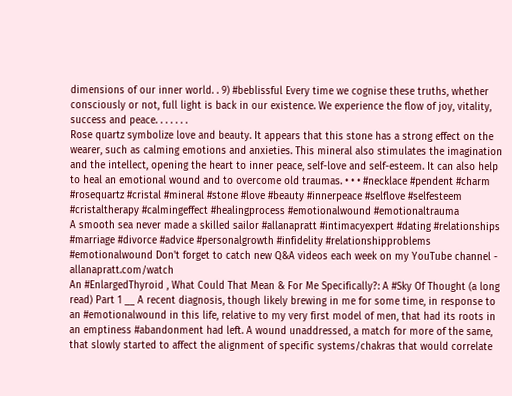dimensions of our inner world. . 9) #beblissful Every time we cognise these truths, whether consciously or not, full light is back in our existence. We experience the flow of joy, vitality, success and peace. . . . . . .
Rose quartz symbolize love and beauty. It appears that this stone has a strong effect on the wearer, such as calming emotions and anxieties. This mineral also stimulates the imagination and the intellect, opening the heart to inner peace, self-love and self-esteem. It can also help to heal an emotional wound and to overcome old traumas. • • • #necklace #pendent #charm #rosequartz #cristal #mineral #stone #love #beauty #innerpeace #selflove #selfesteem #cristaltherapy #calmingeffect #healingprocess #emotionalwound #emotionaltrauma
A smooth sea never made a skilled sailor #allanapratt #intimacyexpert #dating #relationships #marriage #divorce #advice #personalgrowth #infidelity #relationshipproblems #emotionalwound Don't forget to catch new Q&A videos each week on my YouTube channel - allanapratt.com/watch
An #EnlargedThyroid , What Could That Mean & For Me Specifically?: A #Sky Of Thought (a long read) Part 1 __ A recent diagnosis, though likely brewing in me for some time, in response to an #emotionalwound in this life, relative to my very first model of men, that had its roots in an emptiness #abandonment had left. A wound unaddressed, a match for more of the same, that slowly started to affect the alignment of specific systems/chakras that would correlate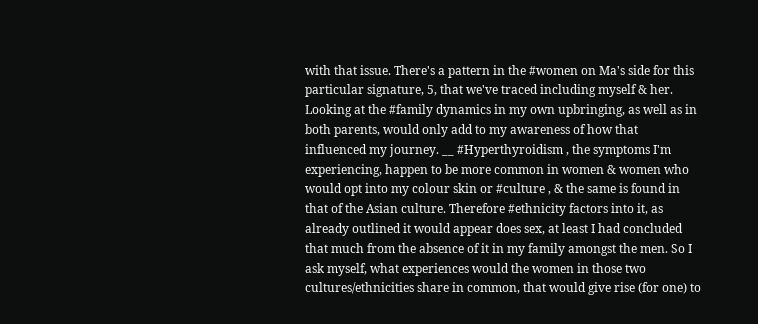with that issue. There's a pattern in the #women on Ma's side for this particular signature, 5, that we've traced including myself & her. Looking at the #family dynamics in my own upbringing, as well as in both parents, would only add to my awareness of how that influenced my journey. __ #Hyperthyroidism , the symptoms I'm experiencing, happen to be more common in women & women who would opt into my colour skin or #culture , & the same is found in that of the Asian culture. Therefore #ethnicity factors into it, as already outlined it would appear does sex, at least I had concluded that much from the absence of it in my family amongst the men. So I ask myself, what experiences would the women in those two cultures/ethnicities share in common, that would give rise (for one) to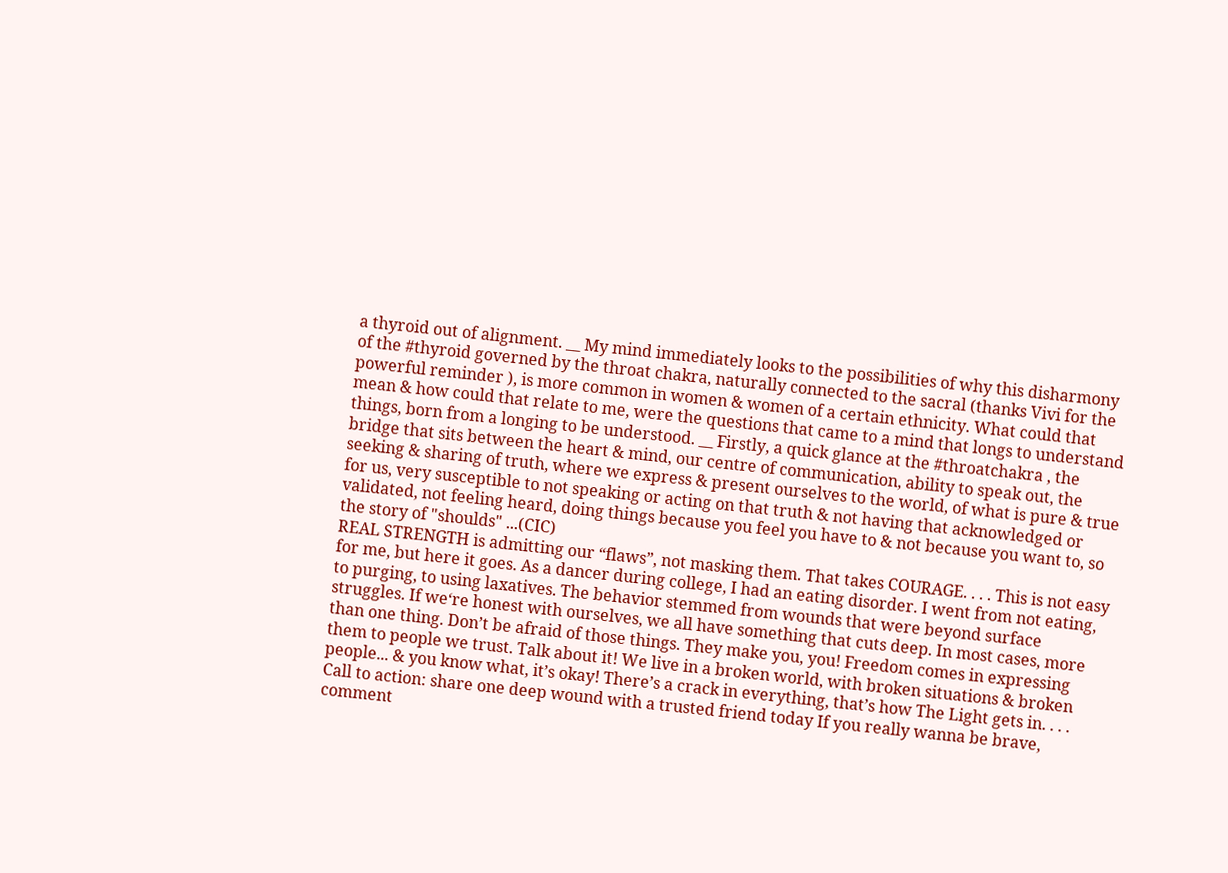a thyroid out of alignment. __ My mind immediately looks to the possibilities of why this disharmony of the #thyroid governed by the throat chakra, naturally connected to the sacral (thanks Vivi for the powerful reminder ), is more common in women & women of a certain ethnicity. What could that mean & how could that relate to me, were the questions that came to a mind that longs to understand things, born from a longing to be understood. __ Firstly, a quick glance at the #throatchakra , the bridge that sits between the heart & mind, our centre of communication, ability to speak out, the seeking & sharing of truth, where we express & present ourselves to the world, of what is pure & true for us, very susceptible to not speaking or acting on that truth & not having that acknowledged or validated, not feeling heard, doing things because you feel you have to & not because you want to, so the story of "shoulds" ...(CIC)
REAL STRENGTH is admitting our “flaws”, not masking them. That takes COURAGE. . . . This is not easy for me, but here it goes. As a dancer during college, I had an eating disorder. I went from not eating, to purging, to using laxatives. The behavior stemmed from wounds that were beyond surface struggles. If we‘re honest with ourselves, we all have something that cuts deep. In most cases, more than one thing. Don’t be afraid of those things. They make you, you! Freedom comes in expressing them to people we trust. Talk about it! We live in a broken world, with broken situations & broken people... & you know what, it’s okay! There’s a crack in everything, that’s how The Light gets in. . . . Call to action: share one deep wound with a trusted friend today If you really wanna be brave, comment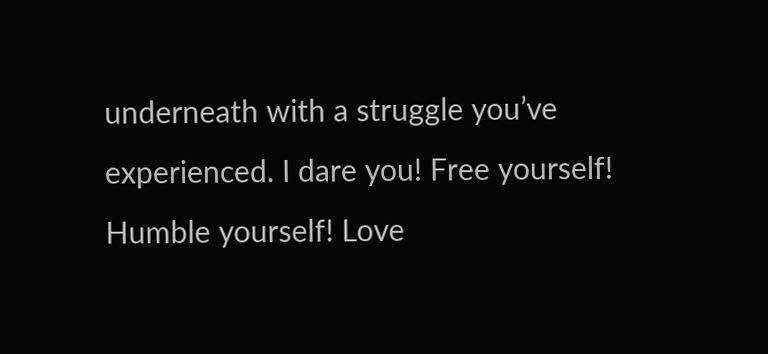underneath with a struggle you’ve experienced. I dare you! Free yourself! Humble yourself! Love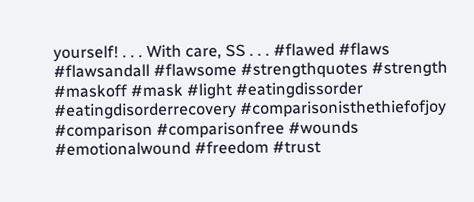yourself! . . . With care, SS . . . #flawed #flaws #flawsandall #flawsome #strengthquotes #strength #maskoff #mask #light #eatingdissorder #eatingdisorderrecovery #comparisonisthethiefofjoy #comparison #comparisonfree #wounds #emotionalwound #freedom #trust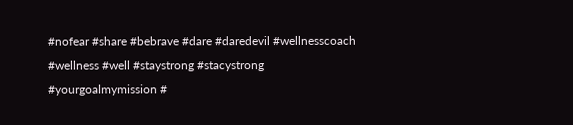#nofear #share #bebrave #dare #daredevil #wellnesscoach #wellness #well #staystrong #stacystrong #yourgoalmymission #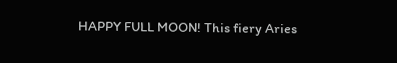HAPPY FULL MOON! This fiery Aries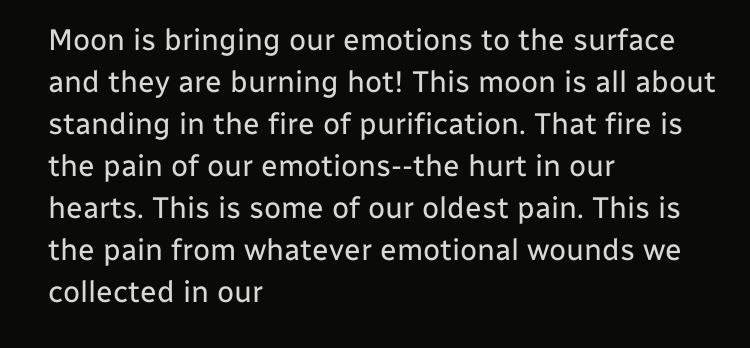Moon is bringing our emotions to the surface and they are burning hot! This moon is all about standing in the fire of purification. That fire is the pain of our emotions--the hurt in our hearts. This is some of our oldest pain. This is the pain from whatever emotional wounds we collected in our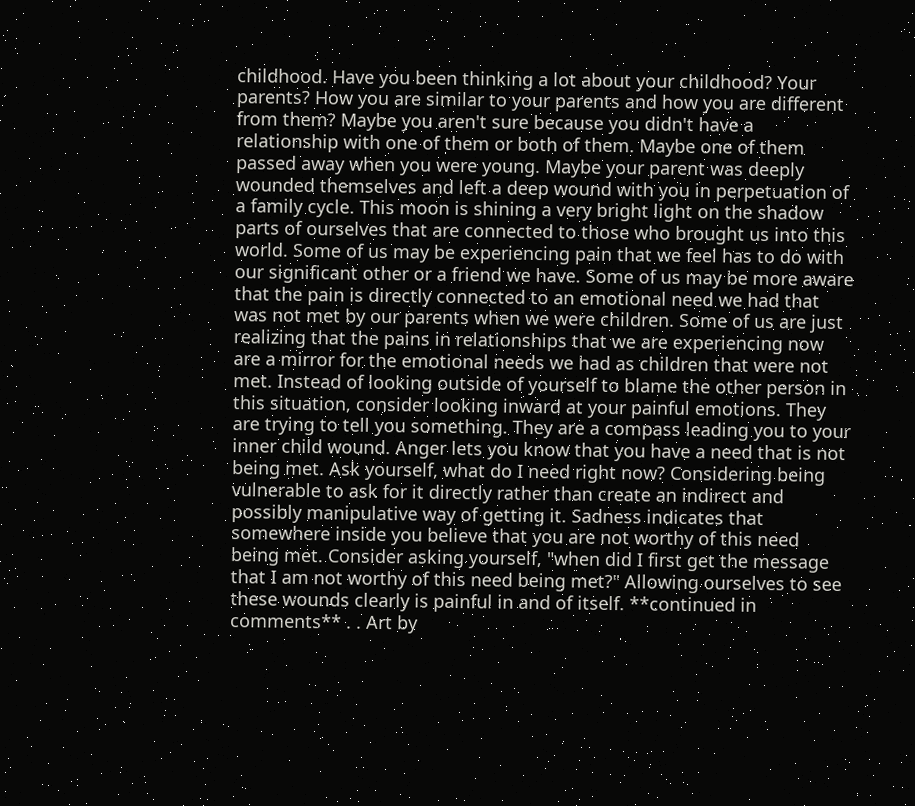childhood. Have you been thinking a lot about your childhood? Your parents? How you are similar to your parents and how you are different from them? Maybe you aren't sure because you didn't have a relationship with one of them or both of them. Maybe one of them passed away when you were young. Maybe your parent was deeply wounded themselves and left a deep wound with you in perpetuation of a family cycle. This moon is shining a very bright light on the shadow parts of ourselves that are connected to those who brought us into this world. Some of us may be experiencing pain that we feel has to do with our significant other or a friend we have. Some of us may be more aware that the pain is directly connected to an emotional need we had that was not met by our parents when we were children. Some of us are just realizing that the pains in relationships that we are experiencing now are a mirror for the emotional needs we had as children that were not met. Instead of looking outside of yourself to blame the other person in this situation, consider looking inward at your painful emotions. They are trying to tell you something. They are a compass leading you to your inner child wound. Anger lets you know that you have a need that is not being met. Ask yourself, what do I need right now? Considering being vulnerable to ask for it directly rather than create an indirect and possibly manipulative way of getting it. Sadness indicates that somewhere inside you believe that you are not worthy of this need being met. Consider asking yourself, "when did I first get the message that I am not worthy of this need being met?" Allowing ourselves to see these wounds clearly is painful in and of itself. **continued in comments** . . Art by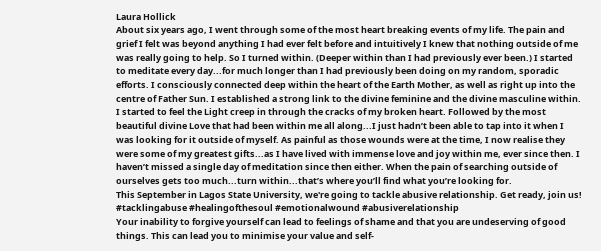Laura Hollick
About six years ago, I went through some of the most heart breaking events of my life. The pain and grief I felt was beyond anything I had ever felt before and intuitively I knew that nothing outside of me was really going to help. So I turned within. (Deeper within than I had previously ever been.) I started to meditate every day...for much longer than I had previously been doing on my random, sporadic efforts. I consciously connected deep within the heart of the Earth Mother, as well as right up into the centre of Father Sun. I established a strong link to the divine feminine and the divine masculine within. I started to feel the Light creep in through the cracks of my broken heart. Followed by the most beautiful divine Love that had been within me all along...I just hadn’t been able to tap into it when I was looking for it outside of myself. As painful as those wounds were at the time, I now realise they were some of my greatest gifts...as I have lived with immense love and joy within me, ever since then. I haven’t missed a single day of meditation since then either. When the pain of searching outside of ourselves gets too much...turn within...that’s where you’ll find what you’re looking for.
This September in Lagos State University, we're going to tackle abusive relationship. Get ready, join us! #tacklingabuse #healingofthesoul #emotionalwound #abusiverelationship
Your inability to forgive yourself can lead to feelings of shame and that you are undeserving of good things. This can lead you to minimise your value and self-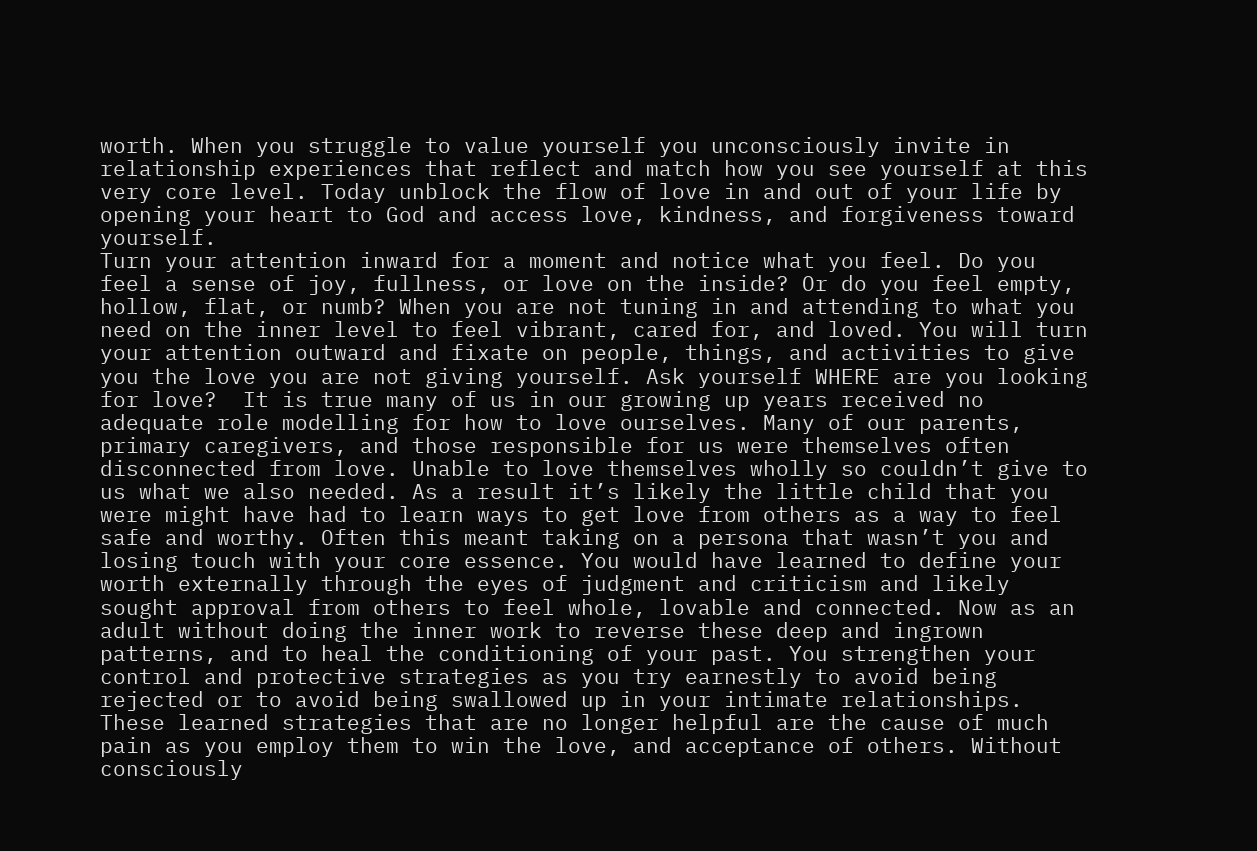worth. When you struggle to value yourself you unconsciously invite in relationship experiences that reflect and match how you see yourself at this very core level. Today unblock the flow of love in and out of your life by opening your heart to God and access love, kindness, and forgiveness toward yourself.
Turn your attention inward for a moment and notice what you feel. Do you feel a sense of joy, fullness, or love on the inside? Or do you feel empty, hollow, flat, or numb? When you are not tuning in and attending to what you need on the inner level to feel vibrant, cared for, and loved. You will turn your attention outward and fixate on people, things, and activities to give you the love you are not giving yourself. Ask yourself WHERE are you looking for love?  It is true many of us in our growing up years received no adequate role modelling for how to love ourselves. Many of our parents, primary caregivers, and those responsible for us were themselves often disconnected from love. Unable to love themselves wholly so couldn’t give to us what we also needed. As a result it’s likely the little child that you were might have had to learn ways to get love from others as a way to feel safe and worthy. Often this meant taking on a persona that wasn’t you and losing touch with your core essence. You would have learned to define your worth externally through the eyes of judgment and criticism and likely sought approval from others to feel whole, lovable and connected. Now as an adult without doing the inner work to reverse these deep and ingrown patterns, and to heal the conditioning of your past. You strengthen your control and protective strategies as you try earnestly to avoid being rejected or to avoid being swallowed up in your intimate relationships. These learned strategies that are no longer helpful are the cause of much pain as you employ them to win the love, and acceptance of others. Without consciously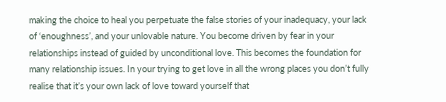making the choice to heal you perpetuate the false stories of your inadequacy, your lack of ‘enoughness’, and your unlovable nature. You become driven by fear in your relationships instead of guided by unconditional love. This becomes the foundation for many relationship issues. In your trying to get love in all the wrong places you don’t fully realise that it’s your own lack of love toward yourself that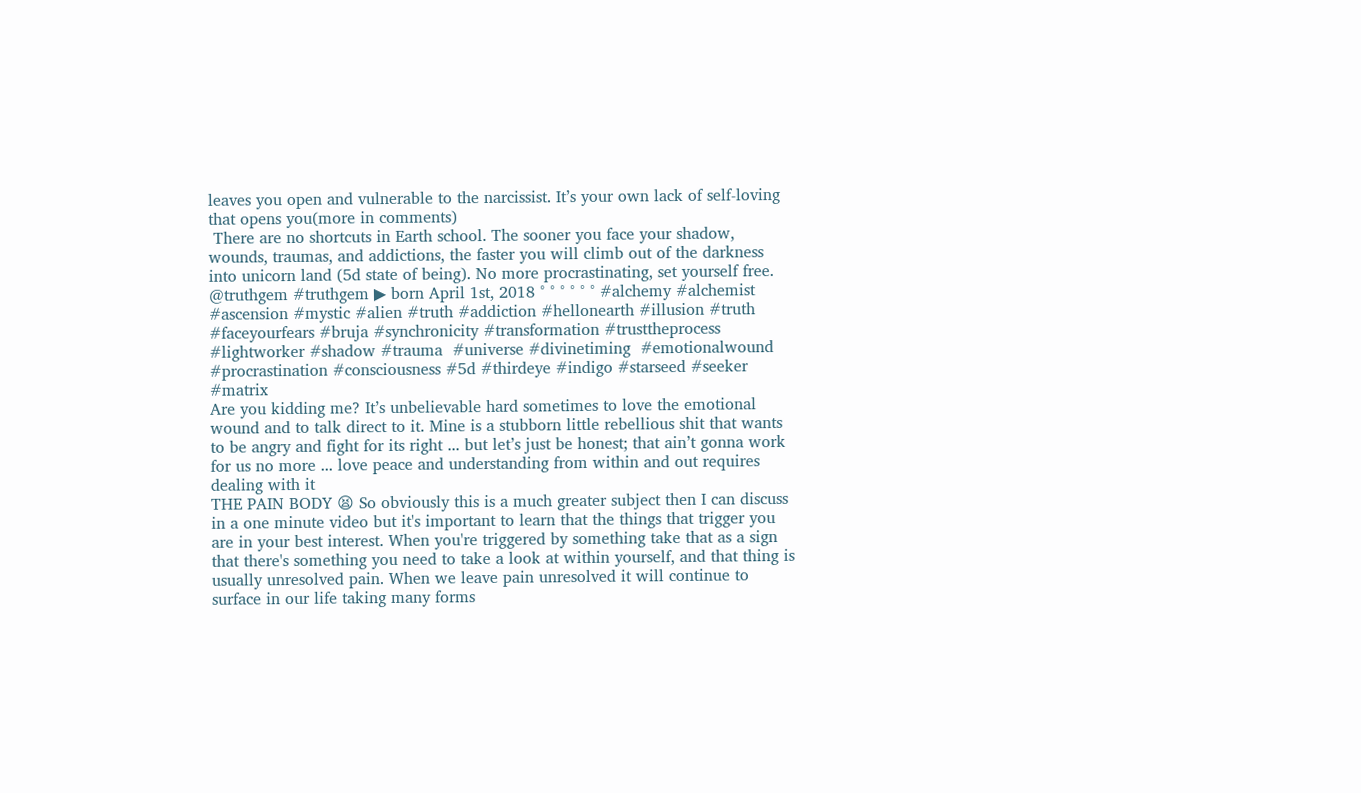leaves you open and vulnerable to the narcissist. It’s your own lack of self-loving that opens you(more in comments)
 There are no shortcuts in Earth school. The sooner you face your shadow, wounds, traumas, and addictions, the faster you will climb out of the darkness into unicorn land (5d state of being). No more procrastinating, set yourself free. @truthgem #truthgem ▶ born April 1st, 2018 ° ° ° ° ° ° #alchemy #alchemist #ascension #mystic #alien #truth #addiction #hellonearth #illusion #truth #faceyourfears #bruja #synchronicity #transformation #trusttheprocess #lightworker #shadow #trauma  #universe #divinetiming  #emotionalwound #procrastination #consciousness #5d #thirdeye #indigo #starseed #seeker #matrix
Are you kidding me? It’s unbelievable hard sometimes to love the emotional wound and to talk direct to it. Mine is a stubborn little rebellious shit that wants to be angry and fight for its right ... but let’s just be honest; that ain’t gonna work for us no more ... love peace and understanding from within and out requires dealing with it
THE PAIN BODY 😫 So obviously this is a much greater subject then I can discuss in a one minute video but it's important to learn that the things that trigger you are in your best interest. When you're triggered by something take that as a sign that there's something you need to take a look at within yourself, and that thing is usually unresolved pain. When we leave pain unresolved it will continue to surface in our life taking many forms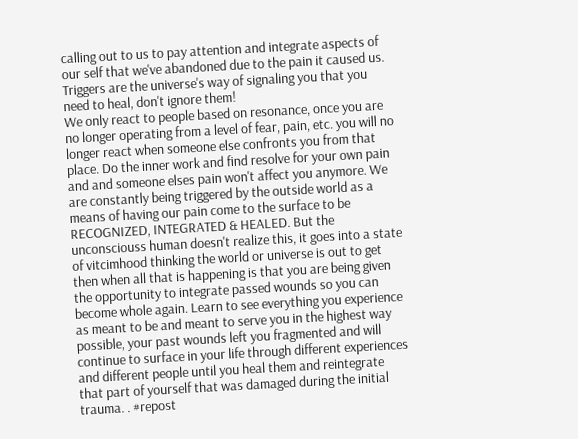calling out to us to pay attention and integrate aspects of our self that we've abandoned due to the pain it caused us. Triggers are the universe's way of signaling you that you need to heal, don't ignore them!
We only react to people based on resonance, once you are no longer operating from a level of fear, pain, etc. you will no longer react when someone else confronts you from that place. Do the inner work and find resolve for your own pain and and someone elses pain won't affect you anymore. We are constantly being triggered by the outside world as a means of having our pain come to the surface to be RECOGNIZED, INTEGRATED & HEALED. But the unconsciouss human doesn't realize this, it goes into a state of vitcimhood thinking the world or universe is out to get then when all that is happening is that you are being given the opportunity to integrate passed wounds so you can become whole again. Learn to see everything you experience as meant to be and meant to serve you in the highest way possible, your past wounds left you fragmented and will continue to surface in your life through different experiences and different people until you heal them and reintegrate that part of yourself that was damaged during the initial trauma. . #repost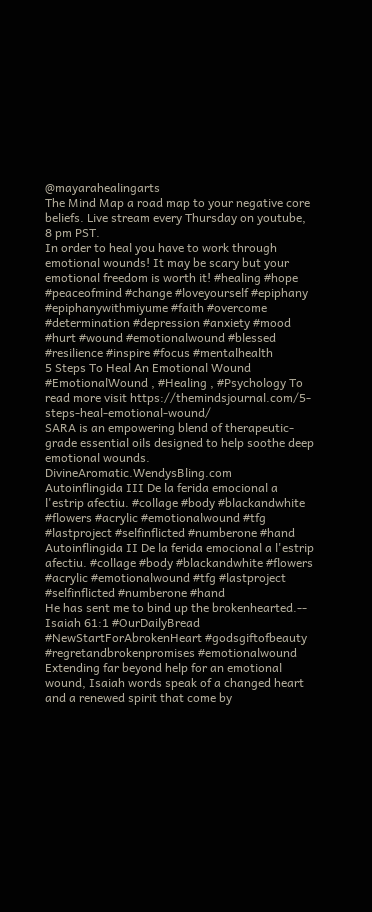@mayarahealingarts
The Mind Map a road map to your negative core beliefs. Live stream every Thursday on youtube, 8 pm PST.
In order to heal you have to work through emotional wounds! It may be scary but your emotional freedom is worth it! #healing #hope #peaceofmind #change #loveyourself #epiphany #epiphanywithmiyume #faith #overcome #determination #depression #anxiety #mood #hurt #wound #emotionalwound #blessed #resilience #inspire #focus #mentalhealth
5 Steps To Heal An Emotional Wound #EmotionalWound , #Healing , #Psychology To read more visit https://themindsjournal.com/5-steps-heal-emotional-wound/
SARA is an empowering blend of therapeutic-grade essential oils designed to help soothe deep emotional wounds. DivineAromatic.WendysBling.com
Autoinflingida III De la ferida emocional a l'estrip afectiu. #collage #body #blackandwhite #flowers #acrylic #emotionalwound #tfg #lastproject #selfinflicted #numberone #hand
Autoinflingida II De la ferida emocional a l'estrip afectiu. #collage #body #blackandwhite #flowers #acrylic #emotionalwound #tfg #lastproject #selfinflicted #numberone #hand
He has sent me to bind up the brokenhearted.-- Isaiah 61:1 #OurDailyBread #NewStartForAbrokenHeart #godsgiftofbeauty #regretandbrokenpromises #emotionalwound Extending far beyond help for an emotional wound, Isaiah words speak of a changed heart and a renewed spirit that come by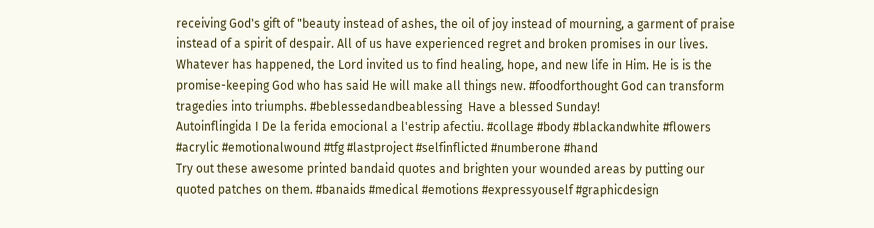receiving God's gift of "beauty instead of ashes, the oil of joy instead of mourning, a garment of praise instead of a spirit of despair. All of us have experienced regret and broken promises in our lives. Whatever has happened, the Lord invited us to find healing, hope, and new life in Him. He is is the promise-keeping God who has said He will make all things new. #foodforthought God can transform tragedies into triumphs. #beblessedandbeablessing  Have a blessed Sunday!
Autoinflingida I De la ferida emocional a l'estrip afectiu. #collage #body #blackandwhite #flowers #acrylic #emotionalwound #tfg #lastproject #selfinflicted #numberone #hand
Try out these awesome printed bandaid quotes and brighten your wounded areas by putting our quoted patches on them. #banaids #medical #emotions #expressyouself #graphicdesign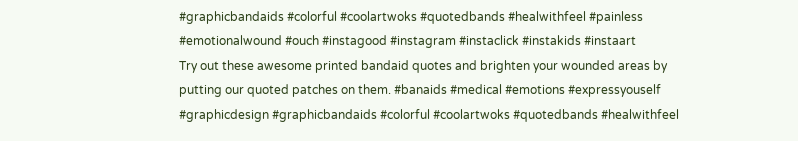#graphicbandaids #colorful #coolartwoks #quotedbands #healwithfeel #painless #emotionalwound #ouch #instagood #instagram #instaclick #instakids #instaart
Try out these awesome printed bandaid quotes and brighten your wounded areas by putting our quoted patches on them. #banaids #medical #emotions #expressyouself #graphicdesign #graphicbandaids #colorful #coolartwoks #quotedbands #healwithfeel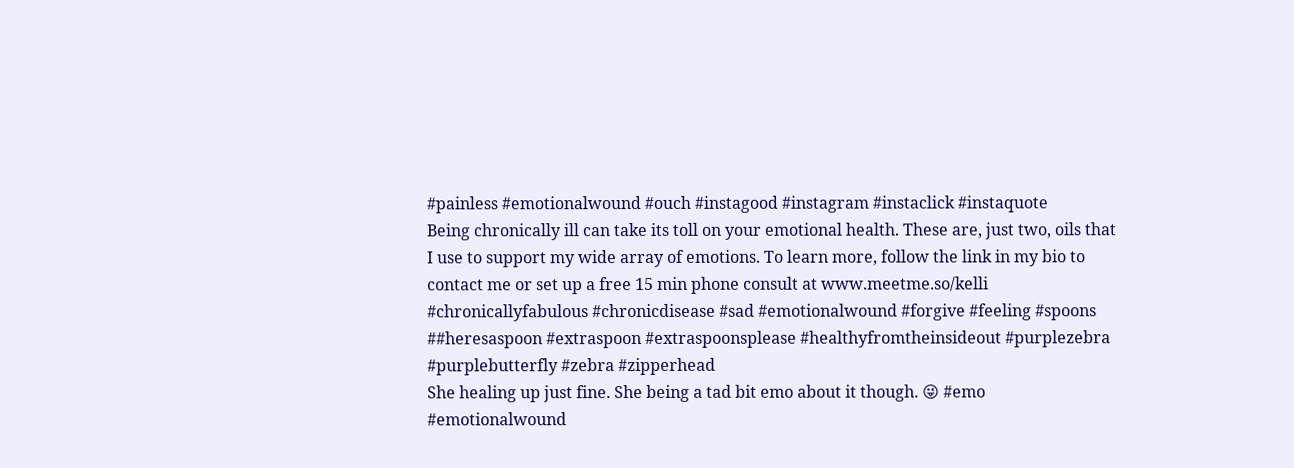#painless #emotionalwound #ouch #instagood #instagram #instaclick #instaquote
Being chronically ill can take its toll on your emotional health. These are, just two, oils that I use to support my wide array of emotions. To learn more, follow the link in my bio to contact me or set up a free 15 min phone consult at www.meetme.so/kelli #chronicallyfabulous #chronicdisease #sad #emotionalwound #forgive #feeling #spoons ##heresaspoon #extraspoon #extraspoonsplease #healthyfromtheinsideout #purplezebra #purplebutterfly #zebra #zipperhead
She healing up just fine. She being a tad bit emo about it though. 😜 #emo #emotionalwound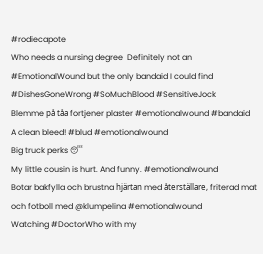#rodiecapote
Who needs a nursing degree  Definitely not an #EmotionalWound but the only bandaid I could find #DishesGoneWrong #SoMuchBlood #SensitiveJock
Blemme på tåa fortjener plaster #emotionalwound #bandaid
A clean bleed! #blud #emotionalwound
Big truck perks 😴
My little cousin is hurt. And funny. #emotionalwound
Botar bakfylla och brustna hjärtan med återställare, friterad mat och fotboll med @klumpelina #emotionalwound
Watching #DoctorWho with my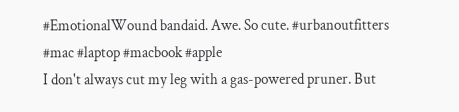#EmotionalWound bandaid. Awe. So cute. #urbanoutfitters #mac #laptop #macbook #apple
I don't always cut my leg with a gas-powered pruner. But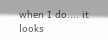when I do.... it looks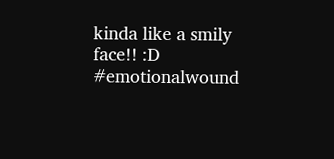kinda like a smily face!! :D #emotionalwound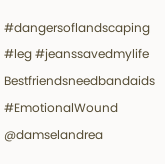#dangersoflandscaping #leg #jeanssavedmylife
Bestfriendsneedbandaids #EmotionalWound @damselandrea